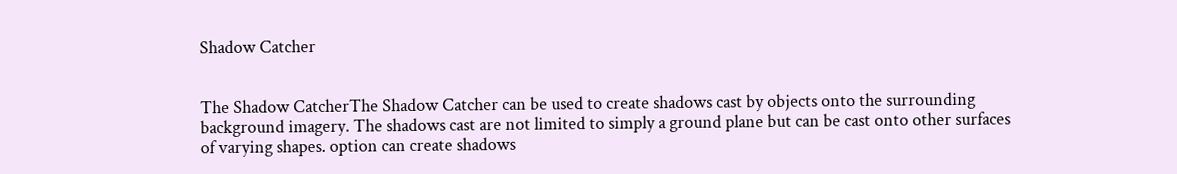Shadow Catcher


The Shadow CatcherThe Shadow Catcher can be used to create shadows cast by objects onto the surrounding background imagery. The shadows cast are not limited to simply a ground plane but can be cast onto other surfaces of varying shapes. option can create shadows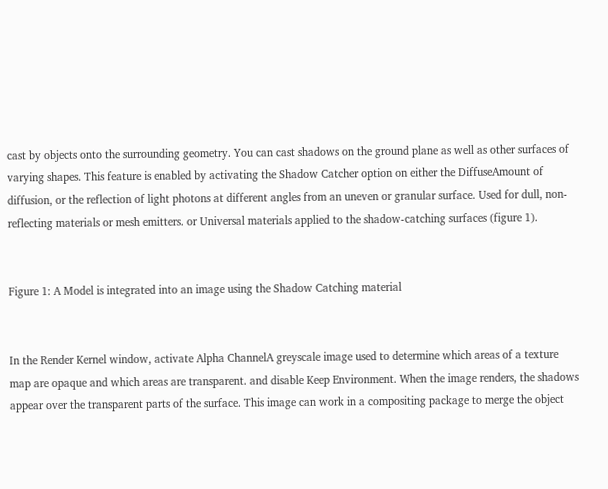cast by objects onto the surrounding geometry. You can cast shadows on the ground plane as well as other surfaces of varying shapes. This feature is enabled by activating the Shadow Catcher option on either the DiffuseAmount of diffusion, or the reflection of light photons at different angles from an uneven or granular surface. Used for dull, non-reflecting materials or mesh emitters. or Universal materials applied to the shadow-catching surfaces (figure 1).


Figure 1: A Model is integrated into an image using the Shadow Catching material


In the Render Kernel window, activate Alpha ChannelA greyscale image used to determine which areas of a texture map are opaque and which areas are transparent. and disable Keep Environment. When the image renders, the shadows appear over the transparent parts of the surface. This image can work in a compositing package to merge the object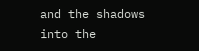and the shadows into the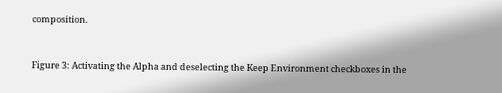composition.


Figure 3: Activating the Alpha and deselecting the Keep Environment checkboxes in the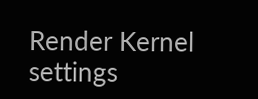Render Kernel settings